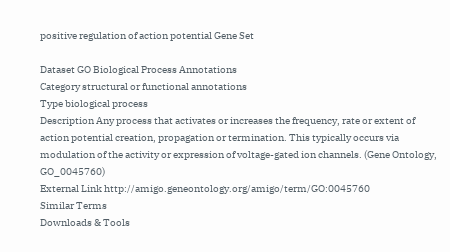positive regulation of action potential Gene Set

Dataset GO Biological Process Annotations
Category structural or functional annotations
Type biological process
Description Any process that activates or increases the frequency, rate or extent of action potential creation, propagation or termination. This typically occurs via modulation of the activity or expression of voltage-gated ion channels. (Gene Ontology, GO_0045760)
External Link http://amigo.geneontology.org/amigo/term/GO:0045760
Similar Terms
Downloads & Tools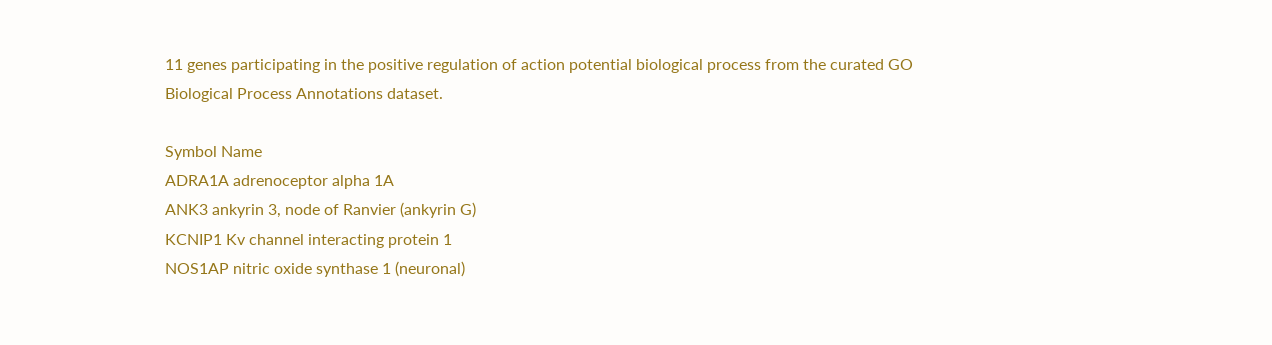11 genes participating in the positive regulation of action potential biological process from the curated GO Biological Process Annotations dataset.

Symbol Name
ADRA1A adrenoceptor alpha 1A
ANK3 ankyrin 3, node of Ranvier (ankyrin G)
KCNIP1 Kv channel interacting protein 1
NOS1AP nitric oxide synthase 1 (neuronal)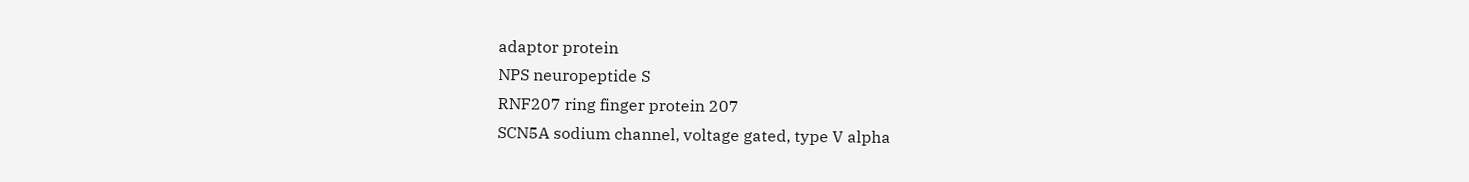adaptor protein
NPS neuropeptide S
RNF207 ring finger protein 207
SCN5A sodium channel, voltage gated, type V alpha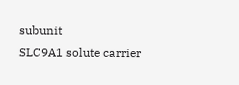subunit
SLC9A1 solute carrier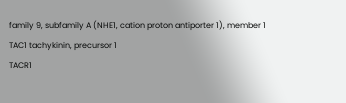family 9, subfamily A (NHE1, cation proton antiporter 1), member 1
TAC1 tachykinin, precursor 1
TACR1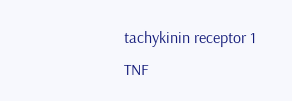tachykinin receptor 1
TNF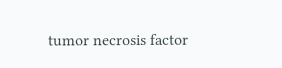tumor necrosis factor